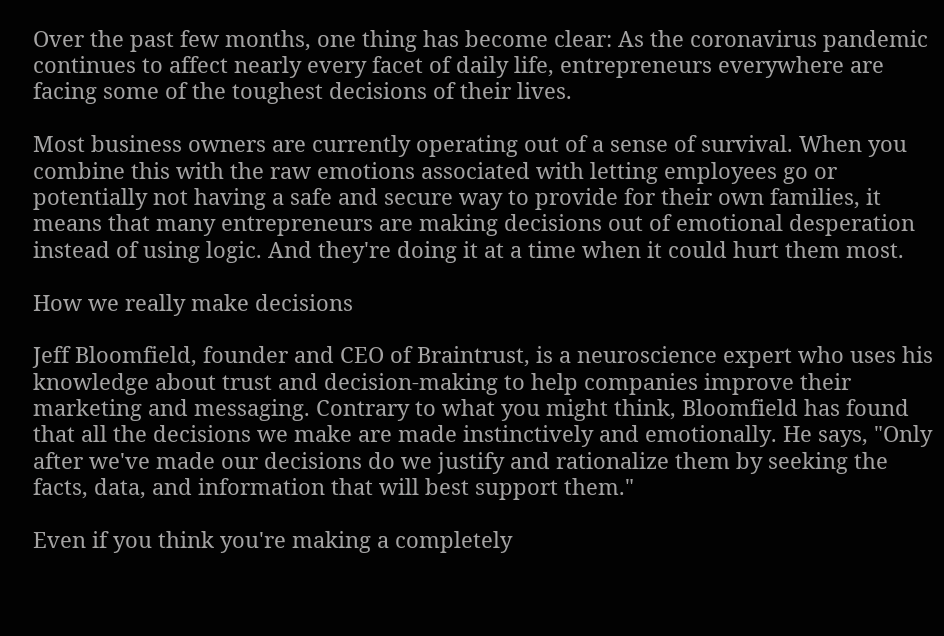Over the past few months, one thing has become clear: As the coronavirus pandemic continues to affect nearly every facet of daily life, entrepreneurs everywhere are facing some of the toughest decisions of their lives.

Most business owners are currently operating out of a sense of survival. When you combine this with the raw emotions associated with letting employees go or potentially not having a safe and secure way to provide for their own families, it means that many entrepreneurs are making decisions out of emotional desperation instead of using logic. And they're doing it at a time when it could hurt them most.

How we really make decisions

Jeff Bloomfield, founder and CEO of Braintrust, is a neuroscience expert who uses his knowledge about trust and decision-making to help companies improve their marketing and messaging. Contrary to what you might think, Bloomfield has found that all the decisions we make are made instinctively and emotionally. He says, "Only after we've made our decisions do we justify and rationalize them by seeking the facts, data, and information that will best support them."

Even if you think you're making a completely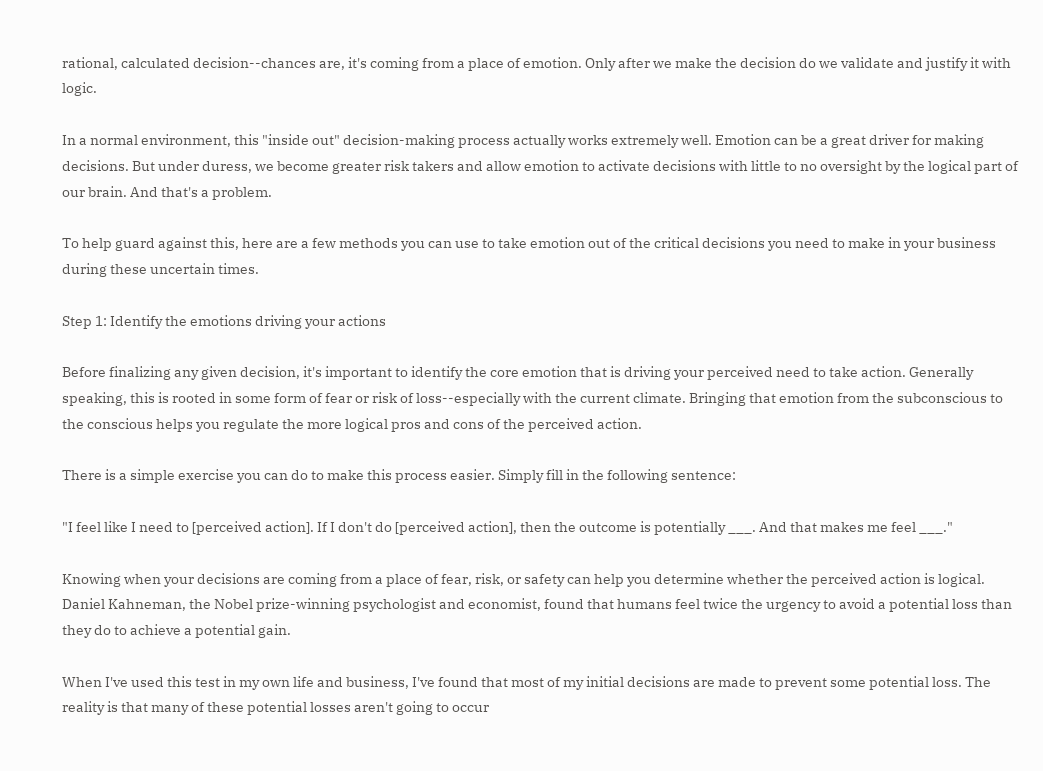rational, calculated decision--chances are, it's coming from a place of emotion. Only after we make the decision do we validate and justify it with logic.

In a normal environment, this "inside out" decision-making process actually works extremely well. Emotion can be a great driver for making decisions. But under duress, we become greater risk takers and allow emotion to activate decisions with little to no oversight by the logical part of our brain. And that's a problem.

To help guard against this, here are a few methods you can use to take emotion out of the critical decisions you need to make in your business during these uncertain times.

Step 1: Identify the emotions driving your actions

Before finalizing any given decision, it's important to identify the core emotion that is driving your perceived need to take action. Generally speaking, this is rooted in some form of fear or risk of loss--especially with the current climate. Bringing that emotion from the subconscious to the conscious helps you regulate the more logical pros and cons of the perceived action.

There is a simple exercise you can do to make this process easier. Simply fill in the following sentence:

"I feel like I need to [perceived action]. If I don't do [perceived action], then the outcome is potentially ___. And that makes me feel ___."

Knowing when your decisions are coming from a place of fear, risk, or safety can help you determine whether the perceived action is logical. Daniel Kahneman, the Nobel prize-winning psychologist and economist, found that humans feel twice the urgency to avoid a potential loss than they do to achieve a potential gain.

When I've used this test in my own life and business, I've found that most of my initial decisions are made to prevent some potential loss. The reality is that many of these potential losses aren't going to occur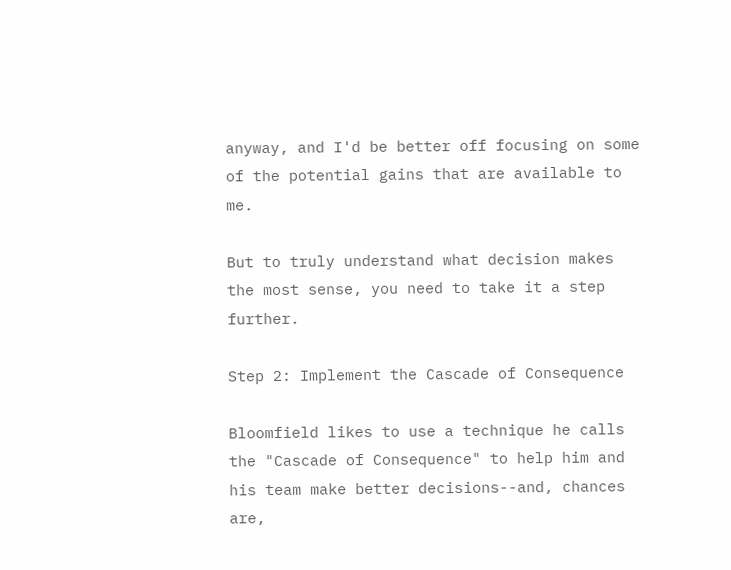anyway, and I'd be better off focusing on some of the potential gains that are available to me.

But to truly understand what decision makes the most sense, you need to take it a step further.

Step 2: Implement the Cascade of Consequence

Bloomfield likes to use a technique he calls the "Cascade of Consequence" to help him and his team make better decisions--and, chances are,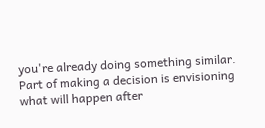you're already doing something similar. Part of making a decision is envisioning what will happen after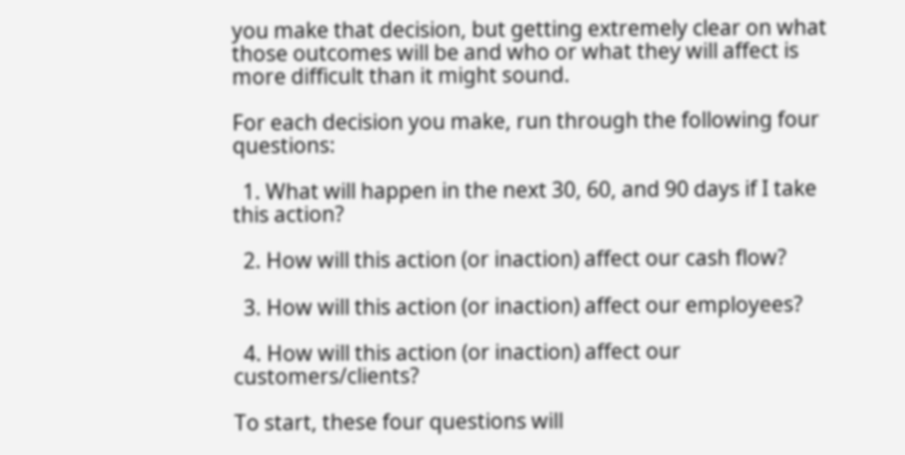you make that decision, but getting extremely clear on what those outcomes will be and who or what they will affect is more difficult than it might sound.

For each decision you make, run through the following four questions:

  1. What will happen in the next 30, 60, and 90 days if I take this action?

  2. How will this action (or inaction) affect our cash flow?

  3. How will this action (or inaction) affect our employees?

  4. How will this action (or inaction) affect our customers/clients?

To start, these four questions will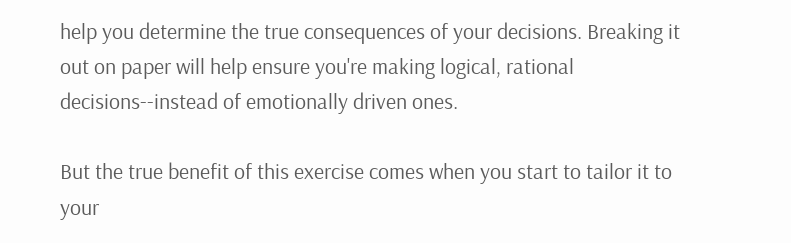help you determine the true consequences of your decisions. Breaking it out on paper will help ensure you're making logical, rational decisions--instead of emotionally driven ones.

But the true benefit of this exercise comes when you start to tailor it to your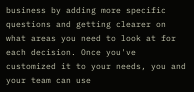business by adding more specific questions and getting clearer on what areas you need to look at for each decision. Once you've customized it to your needs, you and your team can use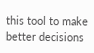this tool to make better decisions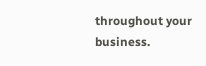throughout your business.